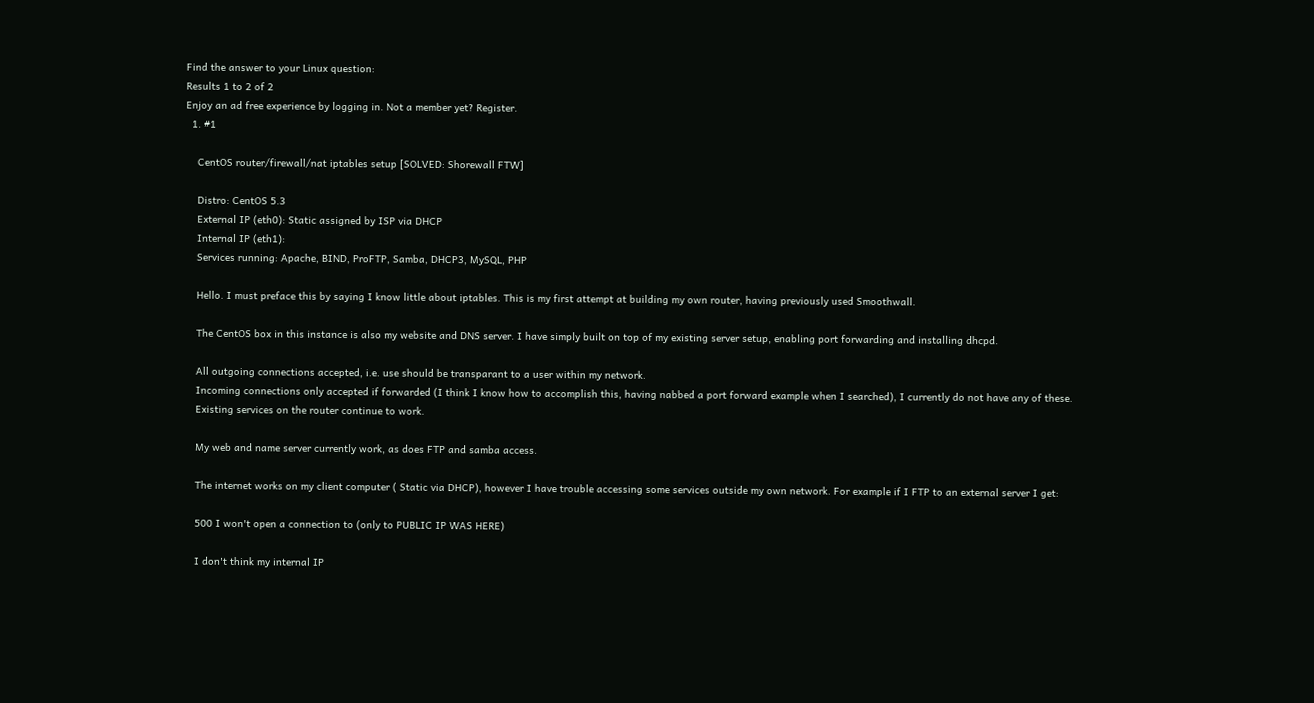Find the answer to your Linux question:
Results 1 to 2 of 2
Enjoy an ad free experience by logging in. Not a member yet? Register.
  1. #1

    CentOS router/firewall/nat iptables setup [SOLVED: Shorewall FTW]

    Distro: CentOS 5.3
    External IP (eth0): Static assigned by ISP via DHCP
    Internal IP (eth1):
    Services running: Apache, BIND, ProFTP, Samba, DHCP3, MySQL, PHP

    Hello. I must preface this by saying I know little about iptables. This is my first attempt at building my own router, having previously used Smoothwall.

    The CentOS box in this instance is also my website and DNS server. I have simply built on top of my existing server setup, enabling port forwarding and installing dhcpd.

    All outgoing connections accepted, i.e. use should be transparant to a user within my network.
    Incoming connections only accepted if forwarded (I think I know how to accomplish this, having nabbed a port forward example when I searched), I currently do not have any of these.
    Existing services on the router continue to work.

    My web and name server currently work, as does FTP and samba access.

    The internet works on my client computer ( Static via DHCP), however I have trouble accessing some services outside my own network. For example if I FTP to an external server I get:

    500 I won't open a connection to (only to PUBLIC IP WAS HERE)

    I don't think my internal IP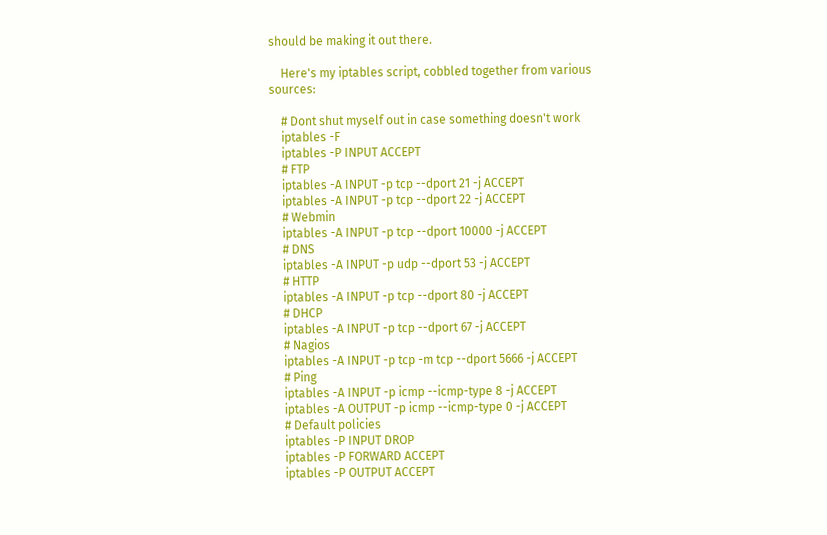should be making it out there.

    Here's my iptables script, cobbled together from various sources:

    # Dont shut myself out in case something doesn't work
    iptables -F
    iptables -P INPUT ACCEPT
    # FTP
    iptables -A INPUT -p tcp --dport 21 -j ACCEPT
    iptables -A INPUT -p tcp --dport 22 -j ACCEPT
    # Webmin
    iptables -A INPUT -p tcp --dport 10000 -j ACCEPT
    # DNS
    iptables -A INPUT -p udp --dport 53 -j ACCEPT
    # HTTP
    iptables -A INPUT -p tcp --dport 80 -j ACCEPT
    # DHCP
    iptables -A INPUT -p tcp --dport 67 -j ACCEPT
    # Nagios
    iptables -A INPUT -p tcp -m tcp --dport 5666 -j ACCEPT
    # Ping
    iptables -A INPUT -p icmp --icmp-type 8 -j ACCEPT
    iptables -A OUTPUT -p icmp --icmp-type 0 -j ACCEPT
    # Default policies
    iptables -P INPUT DROP
    iptables -P FORWARD ACCEPT
    iptables -P OUTPUT ACCEPT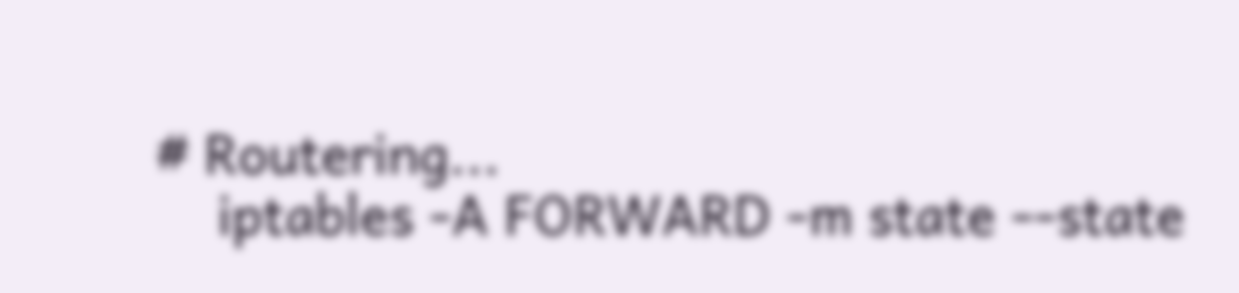# Routering...
    iptables -A FORWARD -m state --state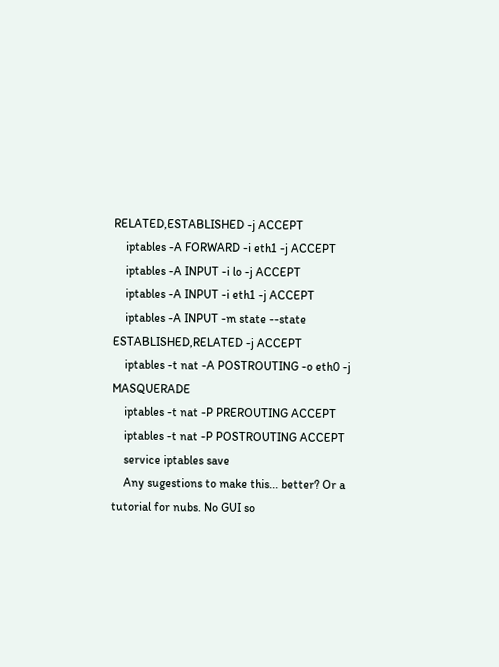RELATED,ESTABLISHED -j ACCEPT
    iptables -A FORWARD -i eth1 -j ACCEPT
    iptables -A INPUT -i lo -j ACCEPT
    iptables -A INPUT -i eth1 -j ACCEPT
    iptables -A INPUT -m state --state ESTABLISHED,RELATED -j ACCEPT
    iptables -t nat -A POSTROUTING -o eth0 -j MASQUERADE
    iptables -t nat -P PREROUTING ACCEPT
    iptables -t nat -P POSTROUTING ACCEPT
    service iptables save
    Any sugestions to make this... better? Or a tutorial for nubs. No GUI so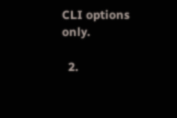CLI options only.

  2.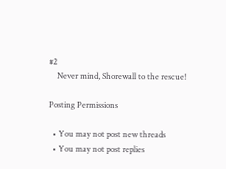#2
    Never mind, Shorewall to the rescue!

Posting Permissions

  • You may not post new threads
  • You may not post replies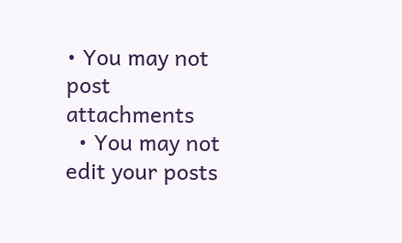• You may not post attachments
  • You may not edit your posts